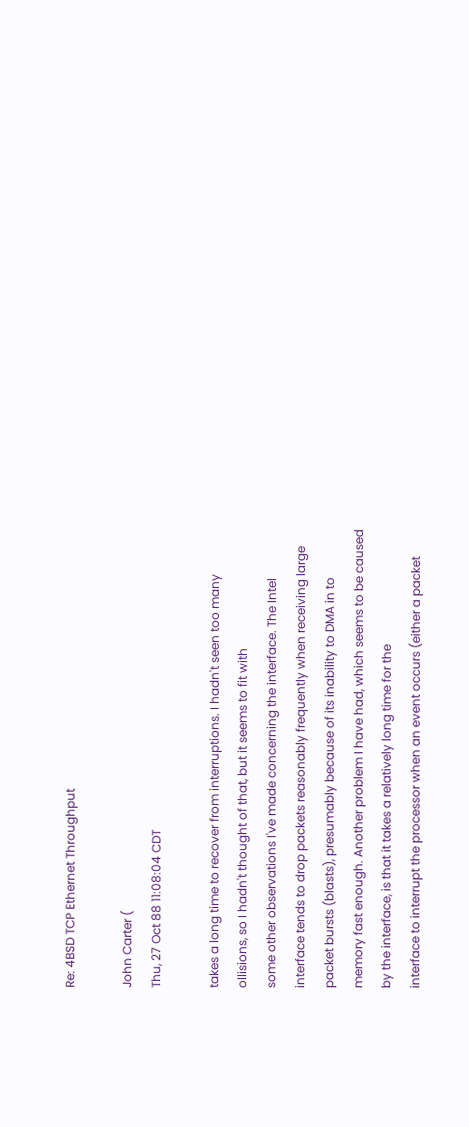Re: 4BSD TCP Ethernet Throughput

John Carter (
Thu, 27 Oct 88 11:08:04 CDT

takes a long time to recover from interruptions. I hadn't seen too many
ollisions, so I hadn't thought of that, but it seems to fit with
some other observations I've made concerning the interface. The Intel
interface tends to drop packets reasonably frequently when receiving large
packet bursts (blasts), presumably because of its inability to DMA in to
memory fast enough. Another problem I have had, which seems to be caused
by the interface, is that it takes a relatively long time for the
interface to interrupt the processor when an event occurs (either a packet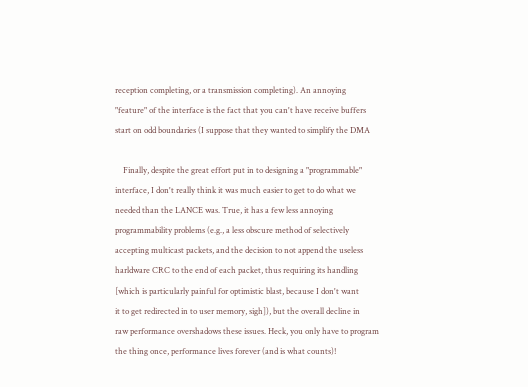reception completing, or a transmission completing). An annoying
"feature" of the interface is the fact that you can't have receive buffers
start on odd boundaries (I suppose that they wanted to simplify the DMA

    Finally, despite the great effort put in to designing a "programmable"
interface, I don't really think it was much easier to get to do what we
needed than the LANCE was. True, it has a few less annoying
programmability problems (e.g., a less obscure method of selectively
accepting multicast packets, and the decision to not append the useless
harldware CRC to the end of each packet, thus requiring its handling
[which is particularly painful for optimistic blast, because I don't want
it to get redirected in to user memory, sigh]), but the overall decline in
raw performance overshadows these issues. Heck, you only have to program
the thing once, performance lives forever (and is what counts)!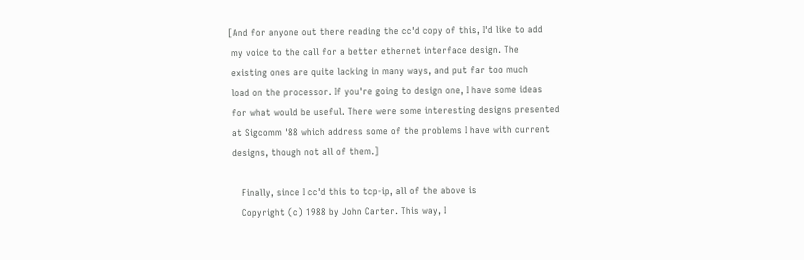[And for anyone out there reading the cc'd copy of this, I'd like to add
 my voice to the call for a better ethernet interface design. The
 existing ones are quite lacking in many ways, and put far too much
 load on the processor. If you're going to design one, I have some ideas
 for what would be useful. There were some interesting designs presented
 at Sigcomm '88 which address some of the problems I have with current
 designs, though not all of them.]

    Finally, since I cc'd this to tcp-ip, all of the above is
    Copyright (c) 1988 by John Carter. This way, I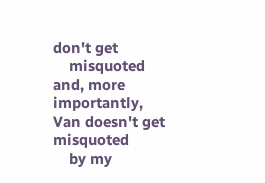don't get
    misquoted and, more importantly, Van doesn't get misquoted
    by my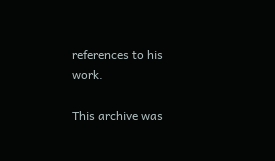references to his work.

This archive was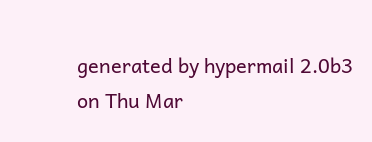generated by hypermail 2.0b3 on Thu Mar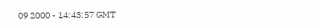09 2000 - 14:43:57 GMT